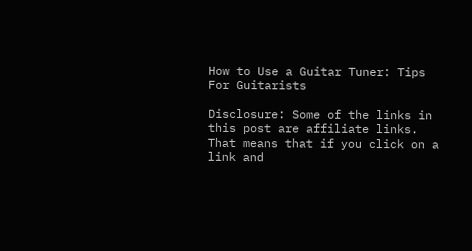How to Use a Guitar Tuner: Tips For Guitarists

Disclosure: Some of the links in this post are affiliate links. That means that if you click on a link and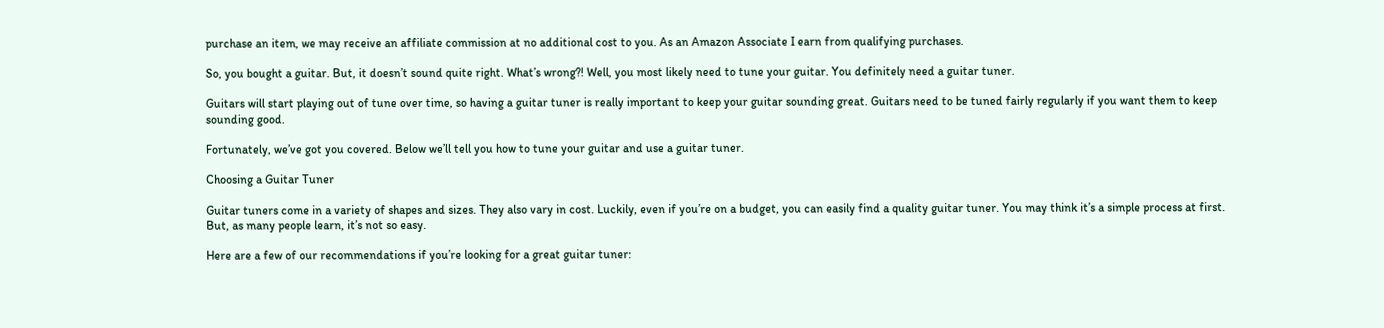purchase an item, we may receive an affiliate commission at no additional cost to you. As an Amazon Associate I earn from qualifying purchases.

So, you bought a guitar. But, it doesn’t sound quite right. What’s wrong?! Well, you most likely need to tune your guitar. You definitely need a guitar tuner.

Guitars will start playing out of tune over time, so having a guitar tuner is really important to keep your guitar sounding great. Guitars need to be tuned fairly regularly if you want them to keep sounding good.

Fortunately, we’ve got you covered. Below we’ll tell you how to tune your guitar and use a guitar tuner.

Choosing a Guitar Tuner

Guitar tuners come in a variety of shapes and sizes. They also vary in cost. Luckily, even if you’re on a budget, you can easily find a quality guitar tuner. You may think it’s a simple process at first. But, as many people learn, it’s not so easy.

Here are a few of our recommendations if you’re looking for a great guitar tuner: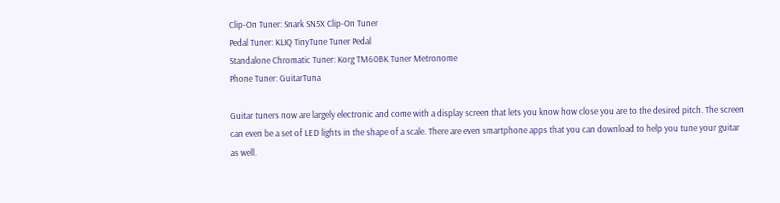Clip-On Tuner: Snark SN5X Clip-On Tuner
Pedal Tuner: KLIQ TinyTune Tuner Pedal
Standalone Chromatic Tuner: Korg TM60BK Tuner Metronome
Phone Tuner: GuitarTuna

Guitar tuners now are largely electronic and come with a display screen that lets you know how close you are to the desired pitch. The screen can even be a set of LED lights in the shape of a scale. There are even smartphone apps that you can download to help you tune your guitar as well.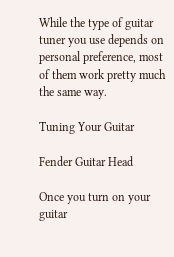While the type of guitar tuner you use depends on personal preference, most of them work pretty much the same way.

Tuning Your Guitar

Fender Guitar Head

Once you turn on your guitar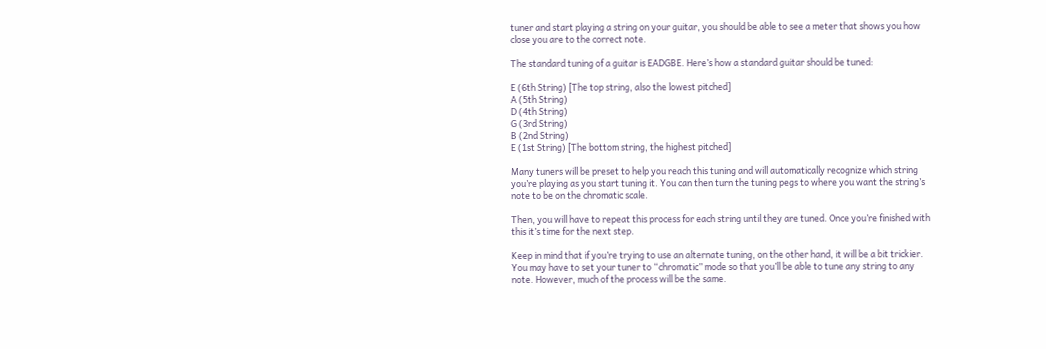tuner and start playing a string on your guitar, you should be able to see a meter that shows you how close you are to the correct note.

The standard tuning of a guitar is EADGBE. Here’s how a standard guitar should be tuned:

E (6th String) [The top string, also the lowest pitched]
A (5th String)
D (4th String)
G (3rd String)
B (2nd String)
E (1st String) [The bottom string, the highest pitched]

Many tuners will be preset to help you reach this tuning and will automatically recognize which string you’re playing as you start tuning it. You can then turn the tuning pegs to where you want the string’s note to be on the chromatic scale.

Then, you will have to repeat this process for each string until they are tuned. Once you’re finished with this it’s time for the next step.

Keep in mind that if you’re trying to use an alternate tuning, on the other hand, it will be a bit trickier. You may have to set your tuner to “chromatic” mode so that you’ll be able to tune any string to any note. However, much of the process will be the same.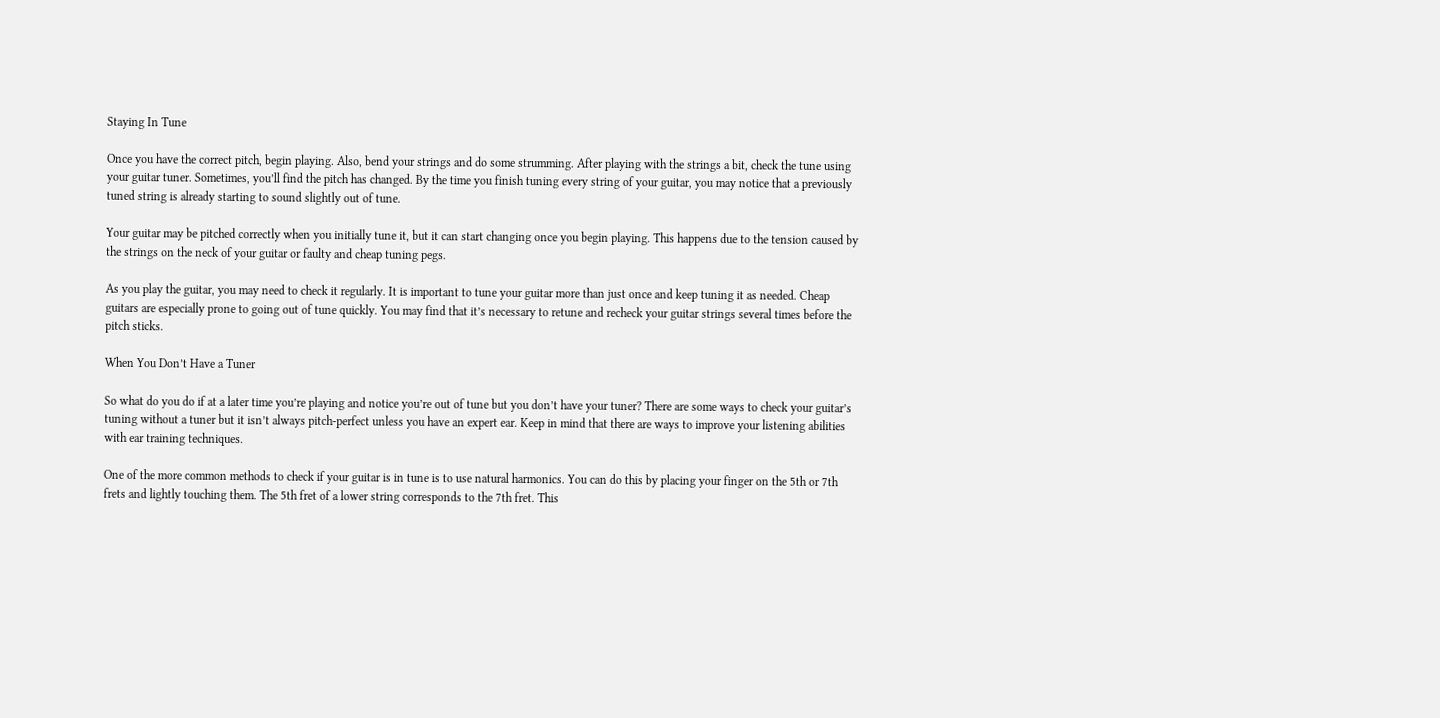Staying In Tune

Once you have the correct pitch, begin playing. Also, bend your strings and do some strumming. After playing with the strings a bit, check the tune using your guitar tuner. Sometimes, you’ll find the pitch has changed. By the time you finish tuning every string of your guitar, you may notice that a previously tuned string is already starting to sound slightly out of tune.

Your guitar may be pitched correctly when you initially tune it, but it can start changing once you begin playing. This happens due to the tension caused by the strings on the neck of your guitar or faulty and cheap tuning pegs.

As you play the guitar, you may need to check it regularly. It is important to tune your guitar more than just once and keep tuning it as needed. Cheap guitars are especially prone to going out of tune quickly. You may find that it’s necessary to retune and recheck your guitar strings several times before the pitch sticks.

When You Don’t Have a Tuner

So what do you do if at a later time you’re playing and notice you’re out of tune but you don’t have your tuner? There are some ways to check your guitar’s tuning without a tuner but it isn’t always pitch-perfect unless you have an expert ear. Keep in mind that there are ways to improve your listening abilities with ear training techniques.

One of the more common methods to check if your guitar is in tune is to use natural harmonics. You can do this by placing your finger on the 5th or 7th frets and lightly touching them. The 5th fret of a lower string corresponds to the 7th fret. This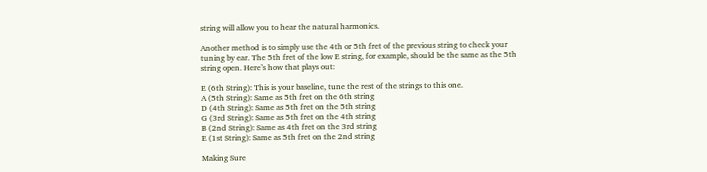string will allow you to hear the natural harmonics.

Another method is to simply use the 4th or 5th fret of the previous string to check your tuning by ear. The 5th fret of the low E string, for example, should be the same as the 5th string open. Here’s how that plays out:

E (6th String): This is your baseline, tune the rest of the strings to this one.
A (5th String): Same as 5th fret on the 6th string
D (4th String): Same as 5th fret on the 5th string
G (3rd String): Same as 5th fret on the 4th string
B (2nd String): Same as 4th fret on the 3rd string
E (1st String): Same as 5th fret on the 2nd string

Making Sure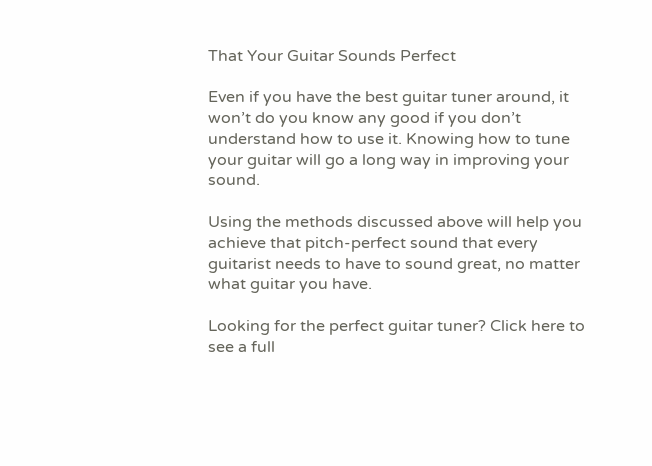That Your Guitar Sounds Perfect

Even if you have the best guitar tuner around, it won’t do you know any good if you don’t understand how to use it. Knowing how to tune your guitar will go a long way in improving your sound.

Using the methods discussed above will help you achieve that pitch-perfect sound that every guitarist needs to have to sound great, no matter what guitar you have.

Looking for the perfect guitar tuner? Click here to see a full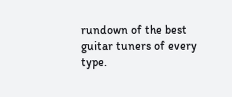rundown of the best guitar tuners of every type.